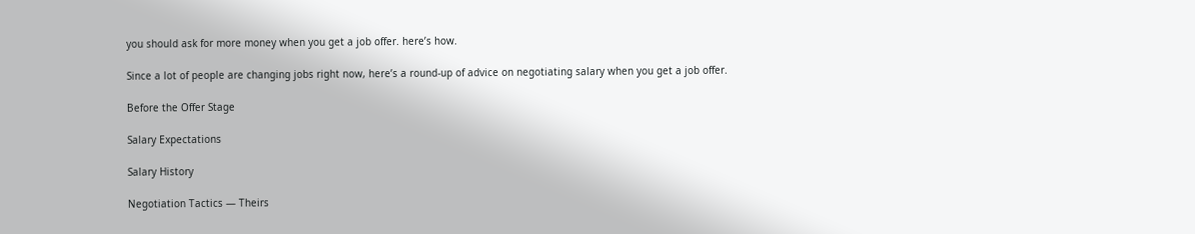you should ask for more money when you get a job offer. here’s how.

Since a lot of people are changing jobs right now, here’s a round-up of advice on negotiating salary when you get a job offer.

Before the Offer Stage

Salary Expectations

Salary History

Negotiation Tactics — Theirs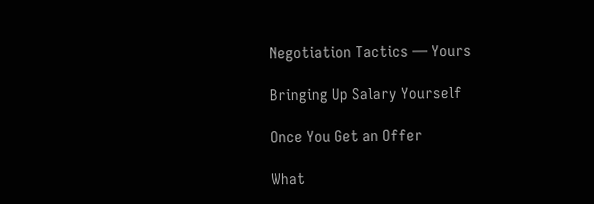Negotiation Tactics — Yours

Bringing Up Salary Yourself

Once You Get an Offer

What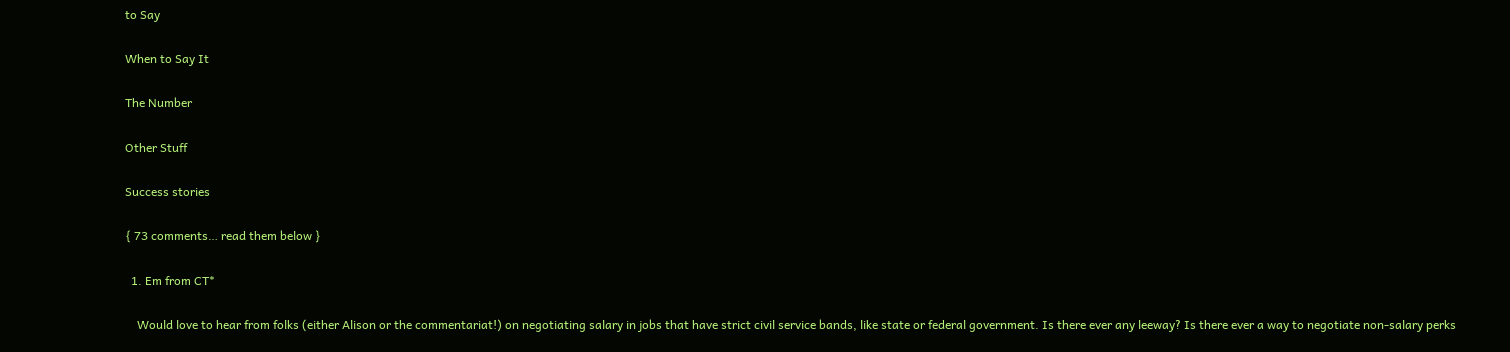to Say

When to Say It

The Number

Other Stuff

Success stories

{ 73 comments… read them below }

  1. Em from CT*

    Would love to hear from folks (either Alison or the commentariat!) on negotiating salary in jobs that have strict civil service bands, like state or federal government. Is there ever any leeway? Is there ever a way to negotiate non-salary perks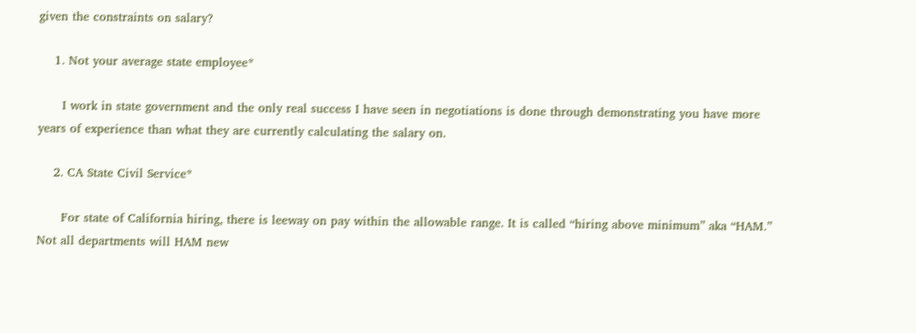given the constraints on salary?

    1. Not your average state employee*

      I work in state government and the only real success I have seen in negotiations is done through demonstrating you have more years of experience than what they are currently calculating the salary on.

    2. CA State Civil Service*

      For state of California hiring, there is leeway on pay within the allowable range. It is called “hiring above minimum” aka “HAM.” Not all departments will HAM new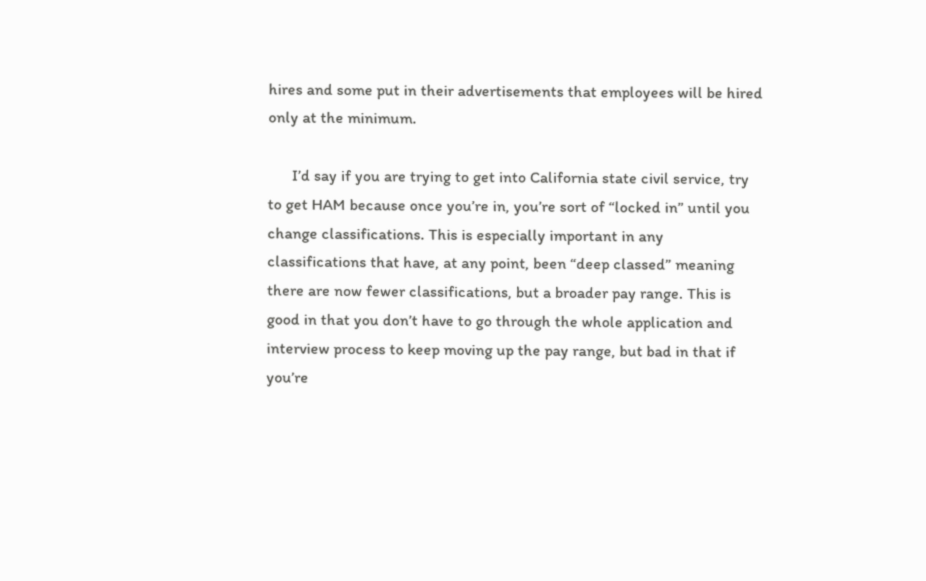hires and some put in their advertisements that employees will be hired only at the minimum.

      I’d say if you are trying to get into California state civil service, try to get HAM because once you’re in, you’re sort of “locked in” until you change classifications. This is especially important in any classifications that have, at any point, been “deep classed” meaning there are now fewer classifications, but a broader pay range. This is good in that you don’t have to go through the whole application and interview process to keep moving up the pay range, but bad in that if you’re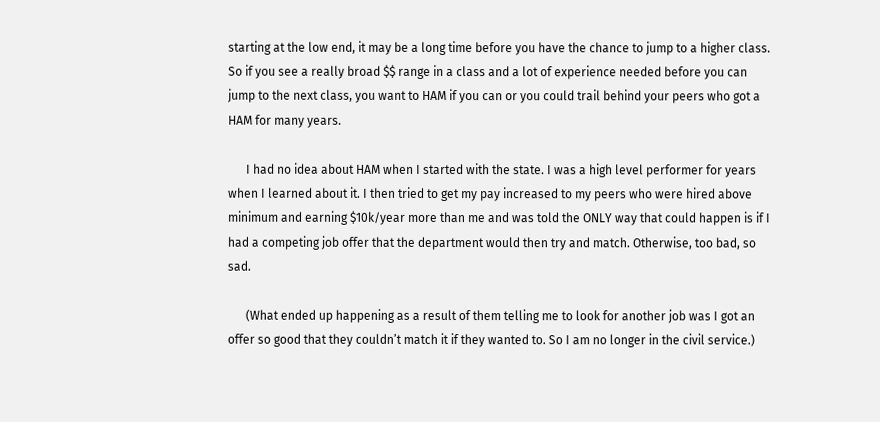starting at the low end, it may be a long time before you have the chance to jump to a higher class. So if you see a really broad $$ range in a class and a lot of experience needed before you can jump to the next class, you want to HAM if you can or you could trail behind your peers who got a HAM for many years.

      I had no idea about HAM when I started with the state. I was a high level performer for years when I learned about it. I then tried to get my pay increased to my peers who were hired above minimum and earning $10k/year more than me and was told the ONLY way that could happen is if I had a competing job offer that the department would then try and match. Otherwise, too bad, so sad.

      (What ended up happening as a result of them telling me to look for another job was I got an offer so good that they couldn’t match it if they wanted to. So I am no longer in the civil service.)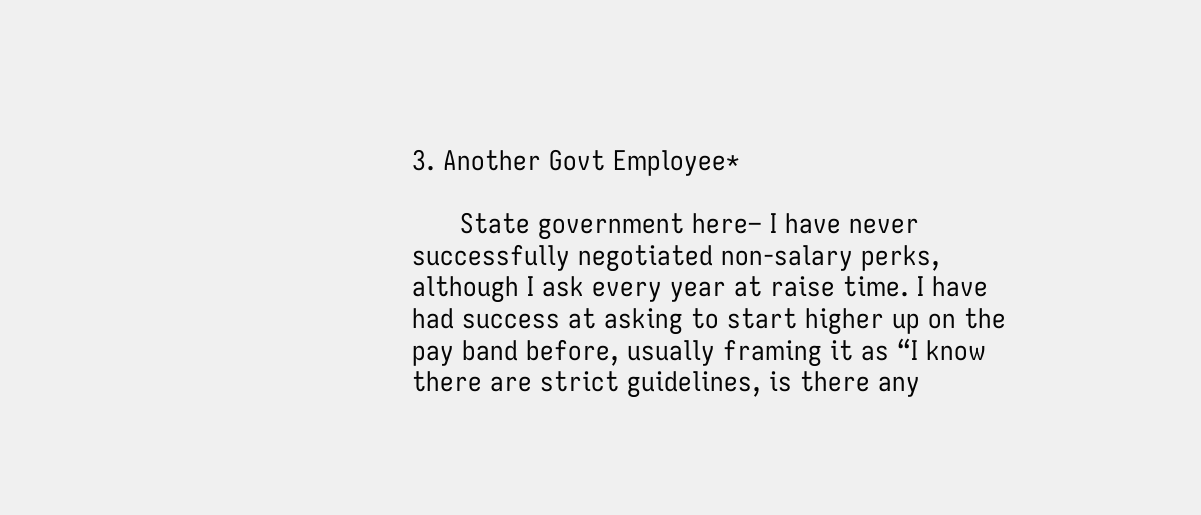3. Another Govt Employee*

      State government here– I have never successfully negotiated non-salary perks, although I ask every year at raise time. I have had success at asking to start higher up on the pay band before, usually framing it as “I know there are strict guidelines, is there any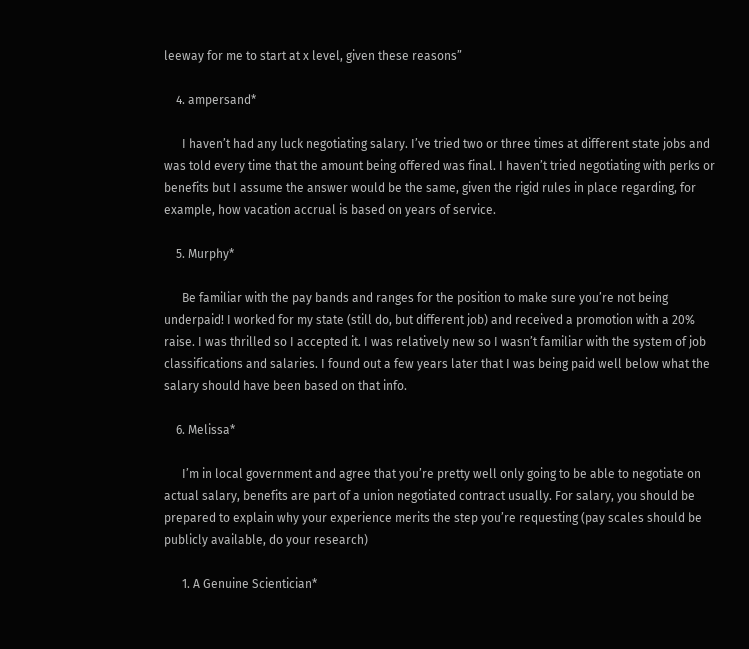leeway for me to start at x level, given these reasons”

    4. ampersand*

      I haven’t had any luck negotiating salary. I’ve tried two or three times at different state jobs and was told every time that the amount being offered was final. I haven’t tried negotiating with perks or benefits but I assume the answer would be the same, given the rigid rules in place regarding, for example, how vacation accrual is based on years of service.

    5. Murphy*

      Be familiar with the pay bands and ranges for the position to make sure you’re not being underpaid! I worked for my state (still do, but different job) and received a promotion with a 20% raise. I was thrilled so I accepted it. I was relatively new so I wasn’t familiar with the system of job classifications and salaries. I found out a few years later that I was being paid well below what the salary should have been based on that info.

    6. Melissa*

      I’m in local government and agree that you’re pretty well only going to be able to negotiate on actual salary, benefits are part of a union negotiated contract usually. For salary, you should be prepared to explain why your experience merits the step you’re requesting (pay scales should be publicly available, do your research)

      1. A Genuine Scientician*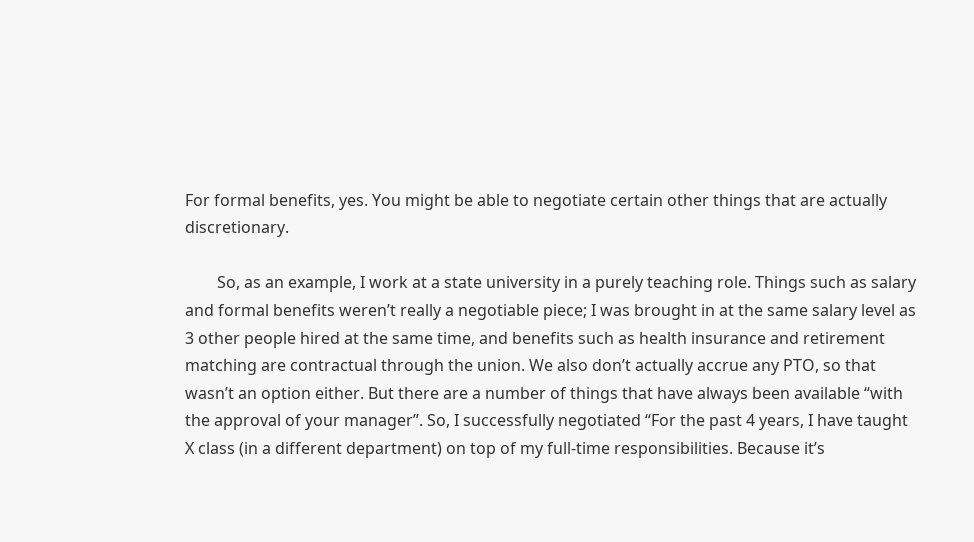For formal benefits, yes. You might be able to negotiate certain other things that are actually discretionary.

        So, as an example, I work at a state university in a purely teaching role. Things such as salary and formal benefits weren’t really a negotiable piece; I was brought in at the same salary level as 3 other people hired at the same time, and benefits such as health insurance and retirement matching are contractual through the union. We also don’t actually accrue any PTO, so that wasn’t an option either. But there are a number of things that have always been available “with the approval of your manager”. So, I successfully negotiated “For the past 4 years, I have taught X class (in a different department) on top of my full-time responsibilities. Because it’s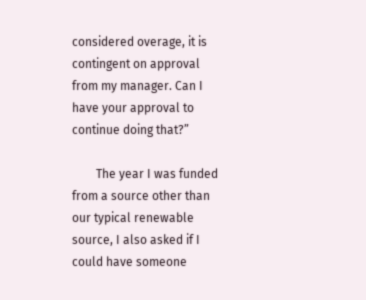considered overage, it is contingent on approval from my manager. Can I have your approval to continue doing that?”

        The year I was funded from a source other than our typical renewable source, I also asked if I could have someone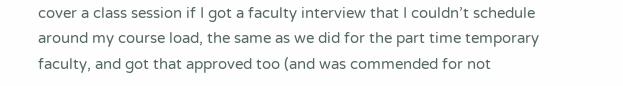cover a class session if I got a faculty interview that I couldn’t schedule around my course load, the same as we did for the part time temporary faculty, and got that approved too (and was commended for not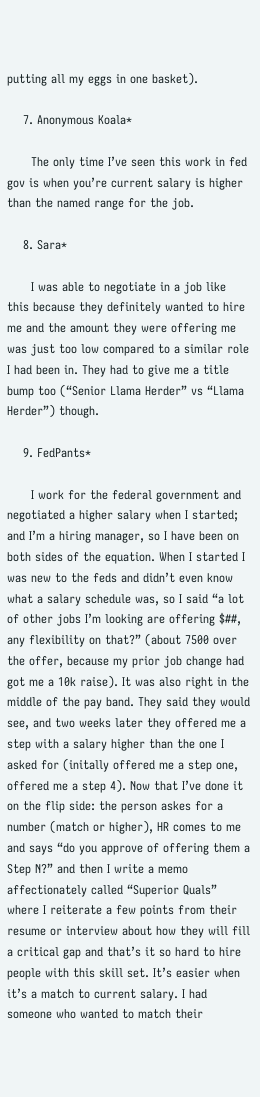putting all my eggs in one basket).

    7. Anonymous Koala*

      The only time I’ve seen this work in fed gov is when you’re current salary is higher than the named range for the job.

    8. Sara*

      I was able to negotiate in a job like this because they definitely wanted to hire me and the amount they were offering me was just too low compared to a similar role I had been in. They had to give me a title bump too (“Senior Llama Herder” vs “Llama Herder”) though.

    9. FedPants*

      I work for the federal government and negotiated a higher salary when I started; and I’m a hiring manager, so I have been on both sides of the equation. When I started I was new to the feds and didn’t even know what a salary schedule was, so I said “a lot of other jobs I’m looking are offering $##, any flexibility on that?” (about 7500 over the offer, because my prior job change had got me a 10k raise). It was also right in the middle of the pay band. They said they would see, and two weeks later they offered me a step with a salary higher than the one I asked for (initally offered me a step one, offered me a step 4). Now that I’ve done it on the flip side: the person askes for a number (match or higher), HR comes to me and says “do you approve of offering them a Step N?” and then I write a memo affectionately called “Superior Quals” where I reiterate a few points from their resume or interview about how they will fill a critical gap and that’s it so hard to hire people with this skill set. It’s easier when it’s a match to current salary. I had someone who wanted to match their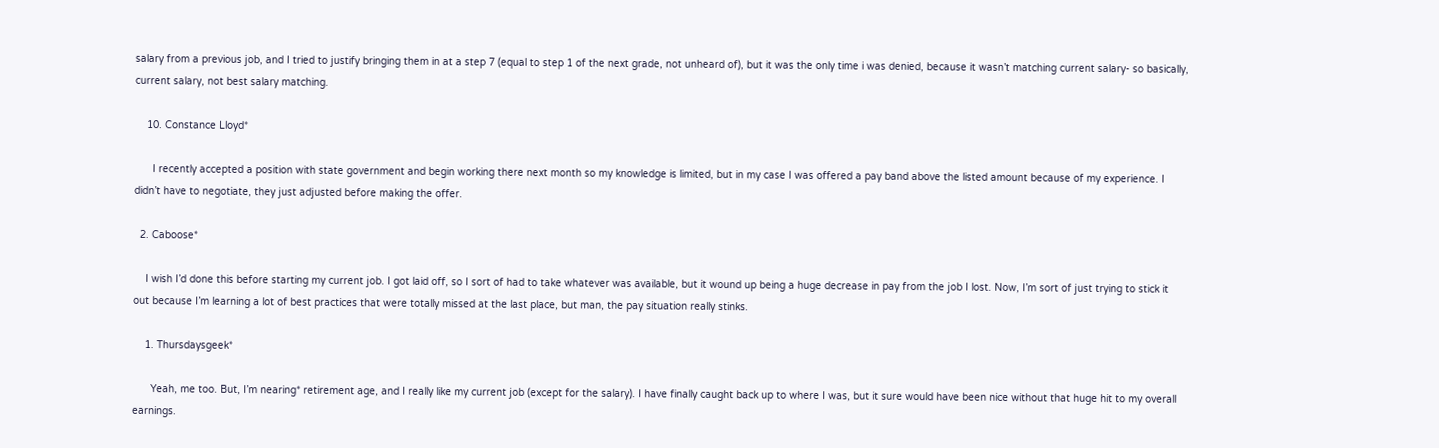salary from a previous job, and I tried to justify bringing them in at a step 7 (equal to step 1 of the next grade, not unheard of), but it was the only time i was denied, because it wasn’t matching current salary- so basically, current salary, not best salary matching.

    10. Constance Lloyd*

      I recently accepted a position with state government and begin working there next month so my knowledge is limited, but in my case I was offered a pay band above the listed amount because of my experience. I didn’t have to negotiate, they just adjusted before making the offer.

  2. Caboose*

    I wish I’d done this before starting my current job. I got laid off, so I sort of had to take whatever was available, but it wound up being a huge decrease in pay from the job I lost. Now, I’m sort of just trying to stick it out because I’m learning a lot of best practices that were totally missed at the last place, but man, the pay situation really stinks.

    1. Thursdaysgeek*

      Yeah, me too. But, I’m nearing* retirement age, and I really like my current job (except for the salary). I have finally caught back up to where I was, but it sure would have been nice without that huge hit to my overall earnings.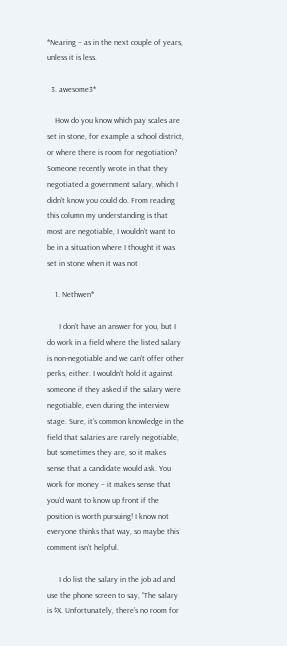*Nearing – as in the next couple of years, unless it is less.

  3. awesome3*

    How do you know which pay scales are set in stone, for example a school district, or where there is room for negotiation? Someone recently wrote in that they negotiated a government salary, which I didn’t know you could do. From reading this column my understanding is that most are negotiable, I wouldn’t want to be in a situation where I thought it was set in stone when it was not

    1. Nethwen*

      I don’t have an answer for you, but I do work in a field where the listed salary is non-negotiable and we can’t offer other perks, either. I wouldn’t hold it against someone if they asked if the salary were negotiable, even during the interview stage. Sure, it’s common knowledge in the field that salaries are rarely negotiable, but sometimes they are, so it makes sense that a candidate would ask. You work for money – it makes sense that you’d want to know up front if the position is worth pursuing! I know not everyone thinks that way, so maybe this comment isn’t helpful.

      I do list the salary in the job ad and use the phone screen to say, “The salary is $X. Unfortunately, there’s no room for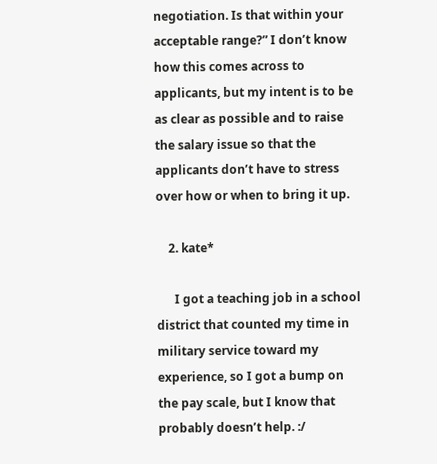negotiation. Is that within your acceptable range?” I don’t know how this comes across to applicants, but my intent is to be as clear as possible and to raise the salary issue so that the applicants don’t have to stress over how or when to bring it up.

    2. kate*

      I got a teaching job in a school district that counted my time in military service toward my experience, so I got a bump on the pay scale, but I know that probably doesn’t help. :/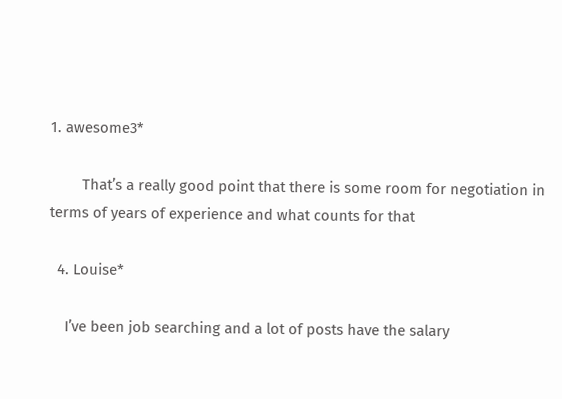1. awesome3*

        That’s a really good point that there is some room for negotiation in terms of years of experience and what counts for that

  4. Louise*

    I’ve been job searching and a lot of posts have the salary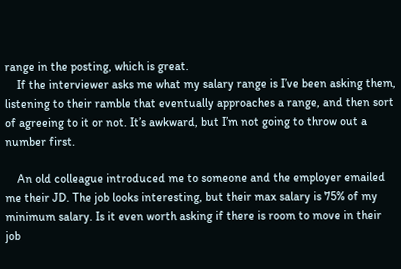range in the posting, which is great.
    If the interviewer asks me what my salary range is I’ve been asking them, listening to their ramble that eventually approaches a range, and then sort of agreeing to it or not. It’s awkward, but I’m not going to throw out a number first.

    An old colleague introduced me to someone and the employer emailed me their JD. The job looks interesting, but their max salary is 75% of my minimum salary. Is it even worth asking if there is room to move in their job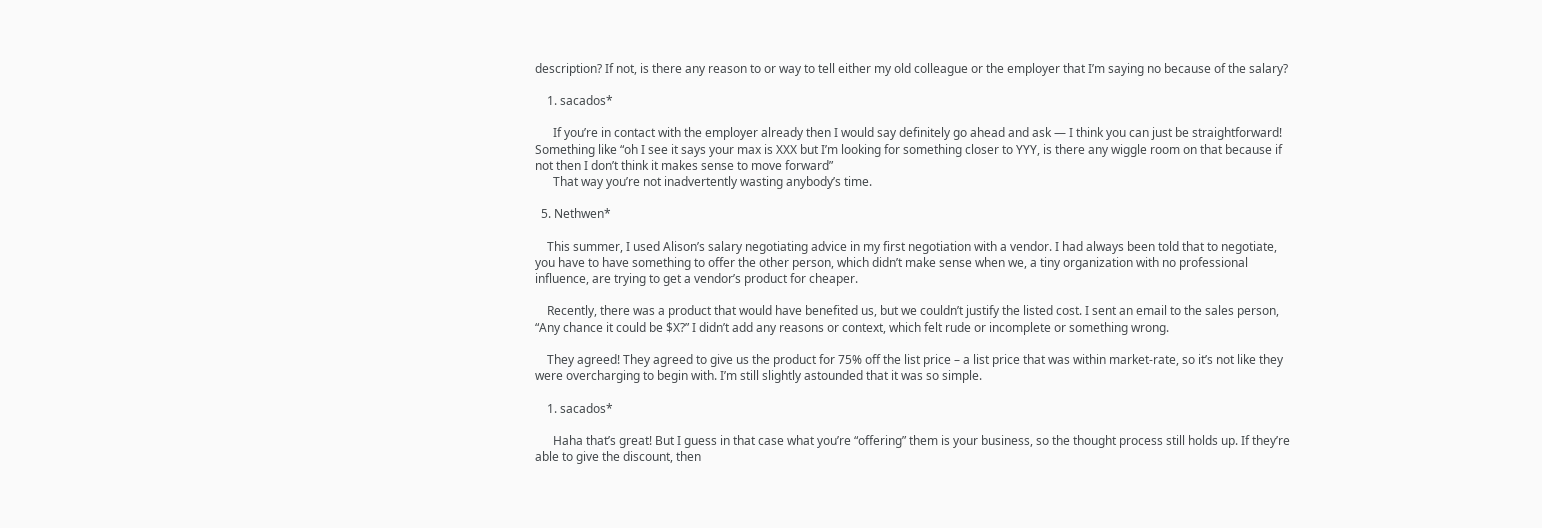description? If not, is there any reason to or way to tell either my old colleague or the employer that I’m saying no because of the salary?

    1. sacados*

      If you’re in contact with the employer already then I would say definitely go ahead and ask — I think you can just be straightforward! Something like “oh I see it says your max is XXX but I’m looking for something closer to YYY, is there any wiggle room on that because if not then I don’t think it makes sense to move forward”
      That way you’re not inadvertently wasting anybody’s time.

  5. Nethwen*

    This summer, I used Alison’s salary negotiating advice in my first negotiation with a vendor. I had always been told that to negotiate, you have to have something to offer the other person, which didn’t make sense when we, a tiny organization with no professional influence, are trying to get a vendor’s product for cheaper.

    Recently, there was a product that would have benefited us, but we couldn’t justify the listed cost. I sent an email to the sales person, “Any chance it could be $X?” I didn’t add any reasons or context, which felt rude or incomplete or something wrong.

    They agreed! They agreed to give us the product for 75% off the list price – a list price that was within market-rate, so it’s not like they were overcharging to begin with. I’m still slightly astounded that it was so simple.

    1. sacados*

      Haha that’s great! But I guess in that case what you’re “offering” them is your business, so the thought process still holds up. If they’re able to give the discount, then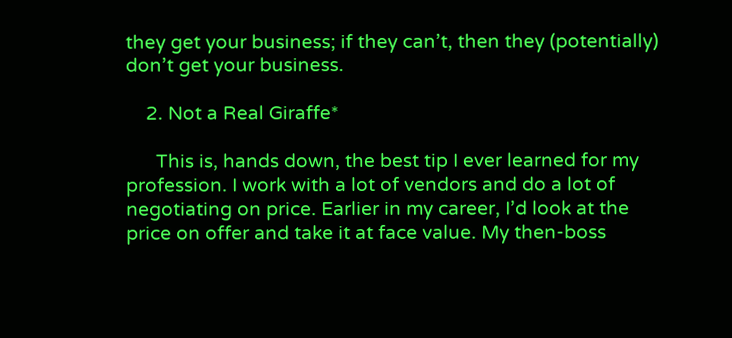they get your business; if they can’t, then they (potentially) don’t get your business.

    2. Not a Real Giraffe*

      This is, hands down, the best tip I ever learned for my profession. I work with a lot of vendors and do a lot of negotiating on price. Earlier in my career, I’d look at the price on offer and take it at face value. My then-boss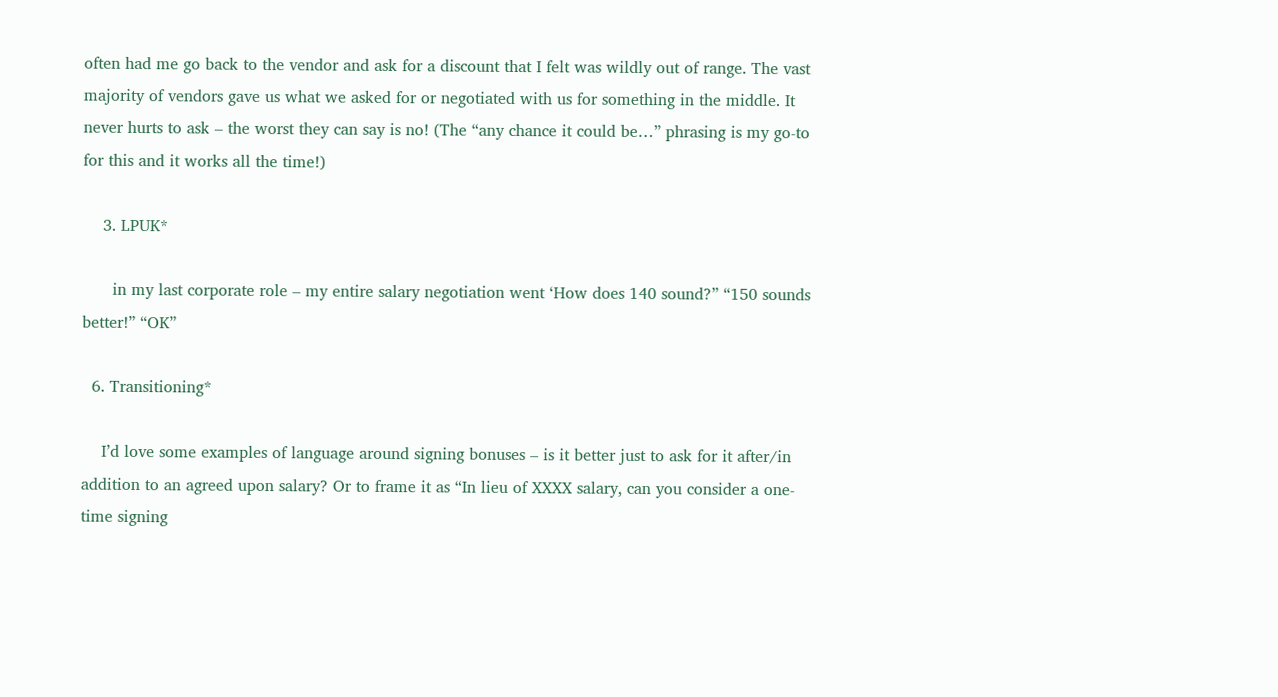often had me go back to the vendor and ask for a discount that I felt was wildly out of range. The vast majority of vendors gave us what we asked for or negotiated with us for something in the middle. It never hurts to ask – the worst they can say is no! (The “any chance it could be…” phrasing is my go-to for this and it works all the time!)

    3. LPUK*

      in my last corporate role – my entire salary negotiation went ‘How does 140 sound?” “150 sounds better!” “OK”

  6. Transitioning*

    I’d love some examples of language around signing bonuses – is it better just to ask for it after/in addition to an agreed upon salary? Or to frame it as “In lieu of XXXX salary, can you consider a one-time signing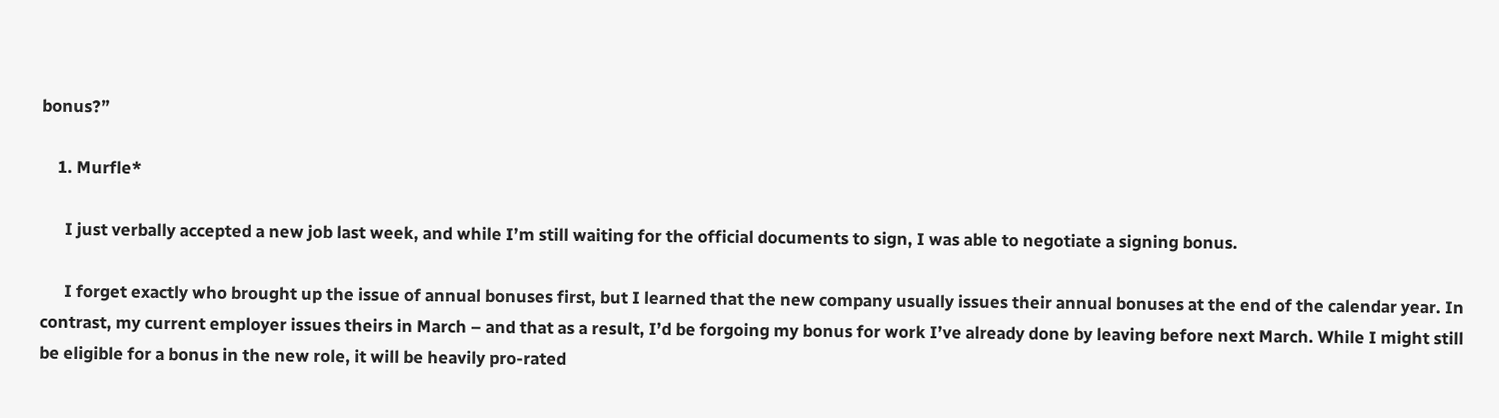bonus?”

    1. Murfle*

      I just verbally accepted a new job last week, and while I’m still waiting for the official documents to sign, I was able to negotiate a signing bonus.

      I forget exactly who brought up the issue of annual bonuses first, but I learned that the new company usually issues their annual bonuses at the end of the calendar year. In contrast, my current employer issues theirs in March – and that as a result, I’d be forgoing my bonus for work I’ve already done by leaving before next March. While I might still be eligible for a bonus in the new role, it will be heavily pro-rated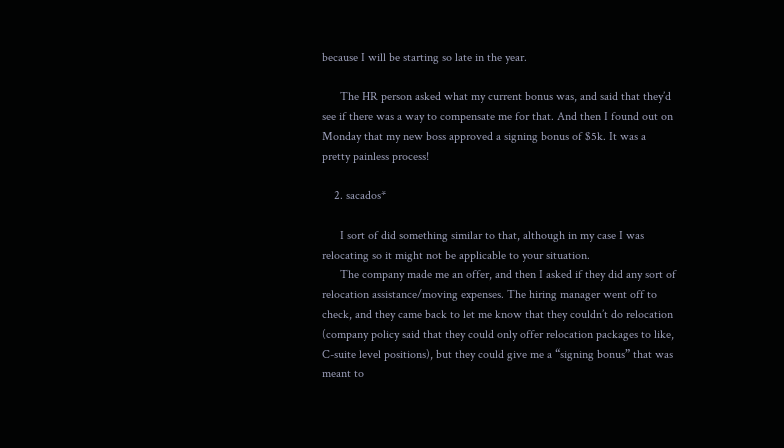because I will be starting so late in the year.

      The HR person asked what my current bonus was, and said that they’d see if there was a way to compensate me for that. And then I found out on Monday that my new boss approved a signing bonus of $5k. It was a pretty painless process!

    2. sacados*

      I sort of did something similar to that, although in my case I was relocating so it might not be applicable to your situation.
      The company made me an offer, and then I asked if they did any sort of relocation assistance/moving expenses. The hiring manager went off to check, and they came back to let me know that they couldn’t do relocation (company policy said that they could only offer relocation packages to like, C-suite level positions), but they could give me a “signing bonus” that was meant to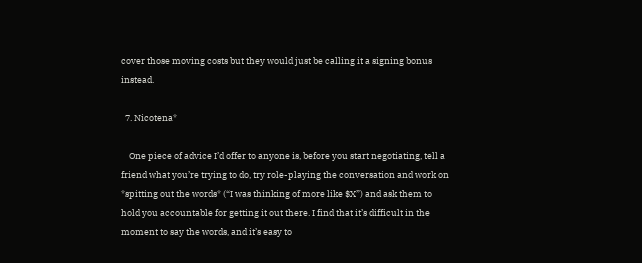cover those moving costs but they would just be calling it a signing bonus instead.

  7. Nicotena*

    One piece of advice I’d offer to anyone is, before you start negotiating, tell a friend what you’re trying to do, try role-playing the conversation and work on *spitting out the words* (“I was thinking of more like $X”) and ask them to hold you accountable for getting it out there. I find that it’s difficult in the moment to say the words, and it’s easy to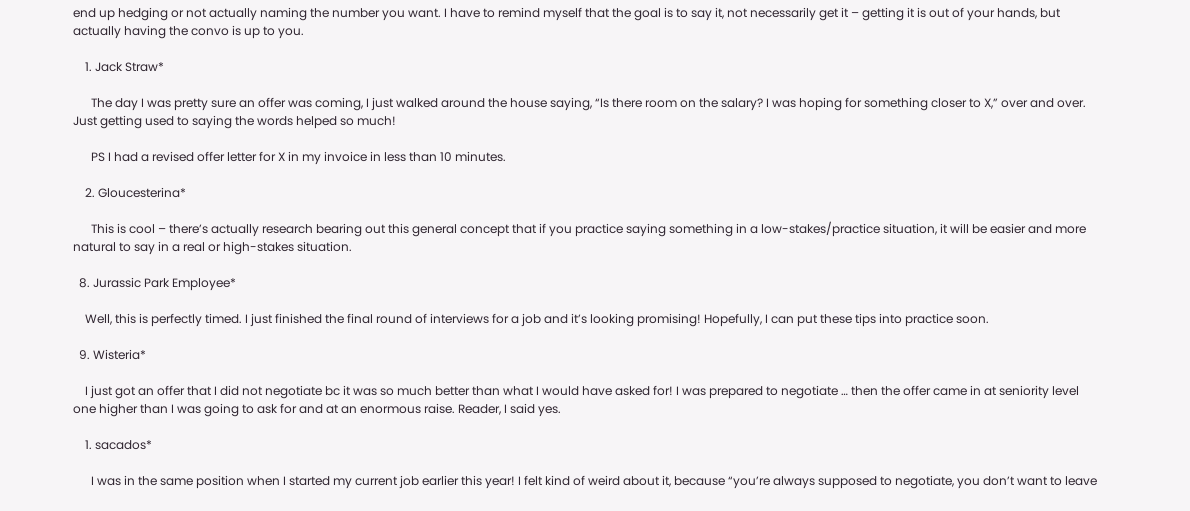end up hedging or not actually naming the number you want. I have to remind myself that the goal is to say it, not necessarily get it – getting it is out of your hands, but actually having the convo is up to you.

    1. Jack Straw*

      The day I was pretty sure an offer was coming, I just walked around the house saying, “Is there room on the salary? I was hoping for something closer to X,” over and over. Just getting used to saying the words helped so much!

      PS I had a revised offer letter for X in my invoice in less than 10 minutes.

    2. Gloucesterina*

      This is cool – there’s actually research bearing out this general concept that if you practice saying something in a low-stakes/practice situation, it will be easier and more natural to say in a real or high-stakes situation.

  8. Jurassic Park Employee*

    Well, this is perfectly timed. I just finished the final round of interviews for a job and it’s looking promising! Hopefully, I can put these tips into practice soon.

  9. Wisteria*

    I just got an offer that I did not negotiate bc it was so much better than what I would have asked for! I was prepared to negotiate … then the offer came in at seniority level one higher than I was going to ask for and at an enormous raise. Reader, I said yes.

    1. sacados*

      I was in the same position when I started my current job earlier this year! I felt kind of weird about it, because “you’re always supposed to negotiate, you don’t want to leave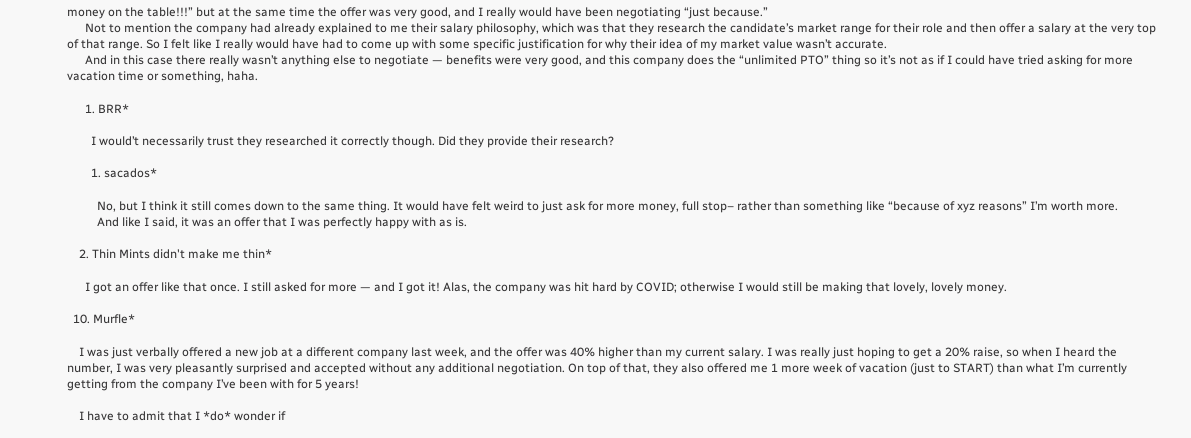money on the table!!!” but at the same time the offer was very good, and I really would have been negotiating “just because.”
      Not to mention the company had already explained to me their salary philosophy, which was that they research the candidate’s market range for their role and then offer a salary at the very top of that range. So I felt like I really would have had to come up with some specific justification for why their idea of my market value wasn’t accurate.
      And in this case there really wasn’t anything else to negotiate — benefits were very good, and this company does the “unlimited PTO” thing so it’s not as if I could have tried asking for more vacation time or something, haha.

      1. BRR*

        I would’t necessarily trust they researched it correctly though. Did they provide their research?

        1. sacados*

          No, but I think it still comes down to the same thing. It would have felt weird to just ask for more money, full stop– rather than something like “because of xyz reasons” I’m worth more.
          And like I said, it was an offer that I was perfectly happy with as is.

    2. Thin Mints didn't make me thin*

      I got an offer like that once. I still asked for more — and I got it! Alas, the company was hit hard by COVID; otherwise I would still be making that lovely, lovely money.

  10. Murfle*

    I was just verbally offered a new job at a different company last week, and the offer was 40% higher than my current salary. I was really just hoping to get a 20% raise, so when I heard the number, I was very pleasantly surprised and accepted without any additional negotiation. On top of that, they also offered me 1 more week of vacation (just to START) than what I’m currently getting from the company I’ve been with for 5 years!

    I have to admit that I *do* wonder if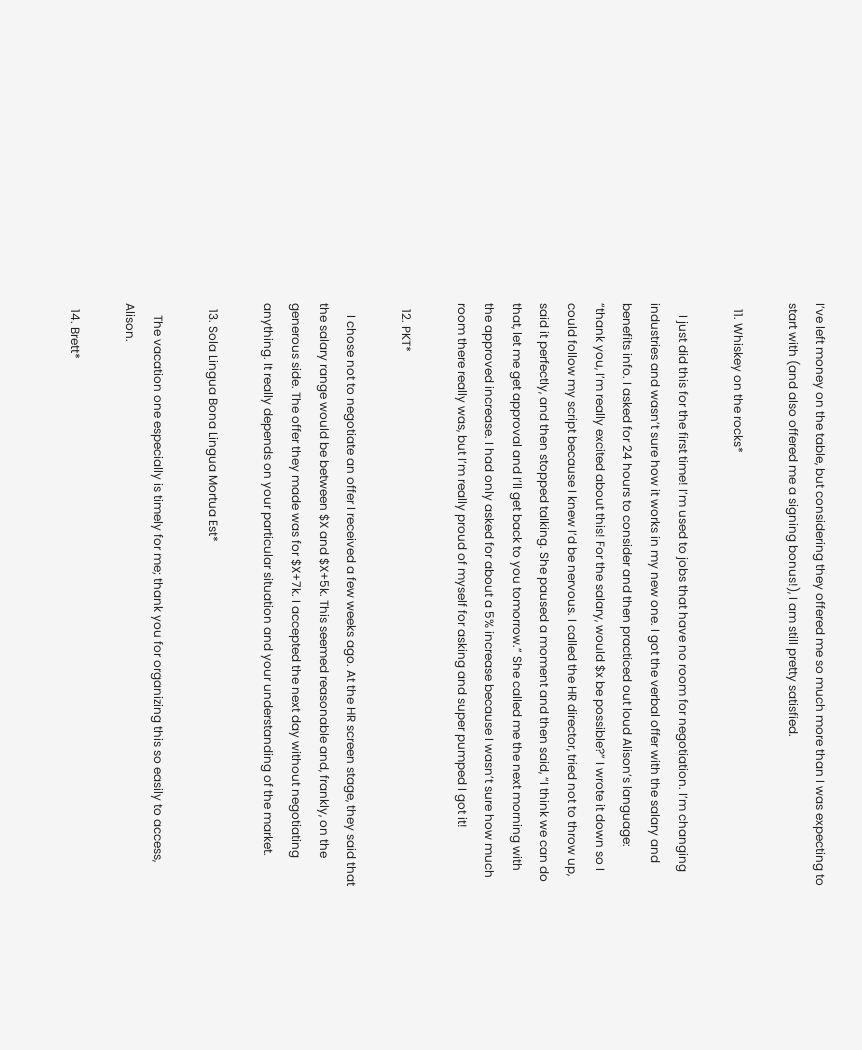I’ve left money on the table, but considering they offered me so much more than I was expecting to start with (and also offered me a signing bonus!), I am still pretty satisfied.

  11. Whiskey on the rocks*

    I just did this for the first time! I’m used to jobs that have no room for negotiation. I’m changing industries and wasn’t sure how it works in my new one. I got the verbal offer with the salary and benefits info. I asked for 24 hours to consider and then practiced out loud Alison’s language: “thank you, I’m really excited about this! For the salary, would $x be possible?” I wrote it down so I could follow my script because I knew I’d be nervous. I called the HR director, tried not to throw up, said it perfectly, and then stopped talking. She paused a moment and then said, “I think we can do that, let me get approval and I’ll get back to you tomorrow.” She called me the next morning with the approved increase. I had only asked for about a 5% increase because I wasn’t sure how much room there really was, but I’m really proud of myself for asking and super pumped I got it!

  12. PKT*

    I chose not to negotiate an offer I received a few weeks ago. At the HR screen stage, they said that the salary range would be between $X and $X+5k. This seemed reasonable and, frankly, on the generous side. The offer they made was for $X+7k. I accepted the next day without negotiating anything. It really depends on your particular situation and your understanding of the market.

  13. Sola Lingua Bona Lingua Mortua Est*

    The vacation one especially is timely for me; thank you for organizing this so easily to access, Alison.

  14. Brett*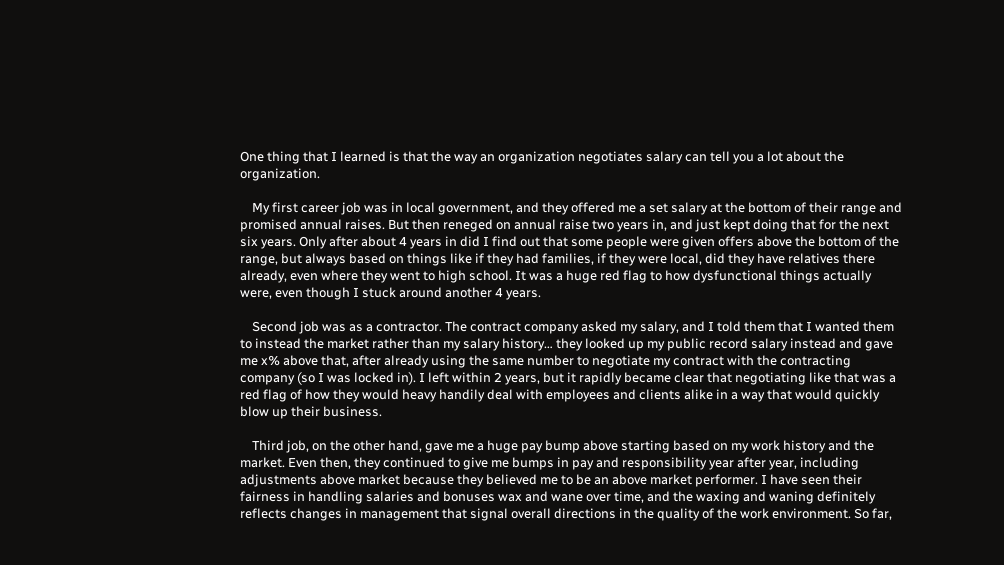One thing that I learned is that the way an organization negotiates salary can tell you a lot about the organization.

    My first career job was in local government, and they offered me a set salary at the bottom of their range and promised annual raises. But then reneged on annual raise two years in, and just kept doing that for the next six years. Only after about 4 years in did I find out that some people were given offers above the bottom of the range, but always based on things like if they had families, if they were local, did they have relatives there already, even where they went to high school. It was a huge red flag to how dysfunctional things actually were, even though I stuck around another 4 years.

    Second job was as a contractor. The contract company asked my salary, and I told them that I wanted them to instead the market rather than my salary history… they looked up my public record salary instead and gave me x% above that, after already using the same number to negotiate my contract with the contracting company (so I was locked in). I left within 2 years, but it rapidly became clear that negotiating like that was a red flag of how they would heavy handily deal with employees and clients alike in a way that would quickly blow up their business.

    Third job, on the other hand, gave me a huge pay bump above starting based on my work history and the market. Even then, they continued to give me bumps in pay and responsibility year after year, including adjustments above market because they believed me to be an above market performer. I have seen their fairness in handling salaries and bonuses wax and wane over time, and the waxing and waning definitely reflects changes in management that signal overall directions in the quality of the work environment. So far,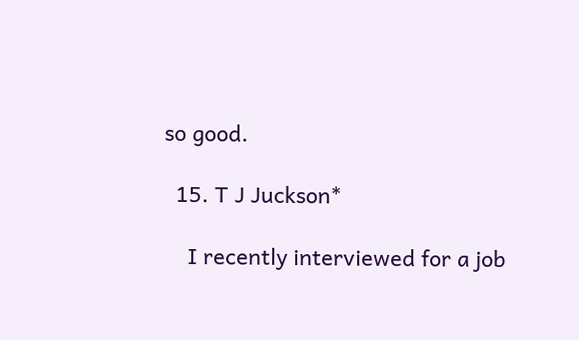so good.

  15. T J Juckson*

    I recently interviewed for a job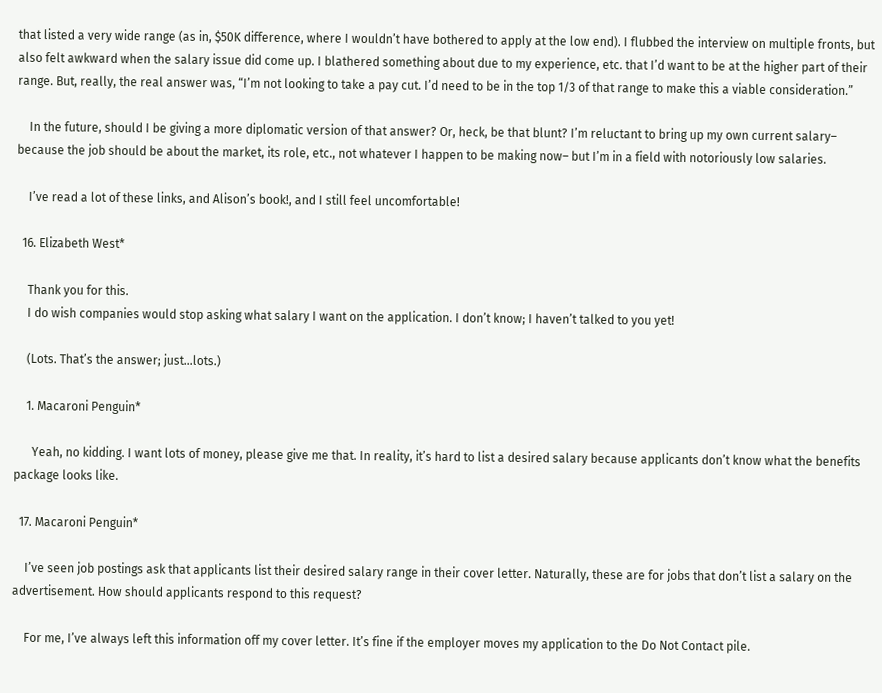that listed a very wide range (as in, $50K difference, where I wouldn’t have bothered to apply at the low end). I flubbed the interview on multiple fronts, but also felt awkward when the salary issue did come up. I blathered something about due to my experience, etc. that I’d want to be at the higher part of their range. But, really, the real answer was, “I’m not looking to take a pay cut. I’d need to be in the top 1/3 of that range to make this a viable consideration.”

    In the future, should I be giving a more diplomatic version of that answer? Or, heck, be that blunt? I’m reluctant to bring up my own current salary– because the job should be about the market, its role, etc., not whatever I happen to be making now– but I’m in a field with notoriously low salaries.

    I’ve read a lot of these links, and Alison’s book!, and I still feel uncomfortable!

  16. Elizabeth West*

    Thank you for this.
    I do wish companies would stop asking what salary I want on the application. I don’t know; I haven’t talked to you yet!

    (Lots. That’s the answer; just…lots.)

    1. Macaroni Penguin*

      Yeah, no kidding. I want lots of money, please give me that. In reality, it’s hard to list a desired salary because applicants don’t know what the benefits package looks like.

  17. Macaroni Penguin*

    I’ve seen job postings ask that applicants list their desired salary range in their cover letter. Naturally, these are for jobs that don’t list a salary on the advertisement. How should applicants respond to this request?

    For me, I’ve always left this information off my cover letter. It’s fine if the employer moves my application to the Do Not Contact pile.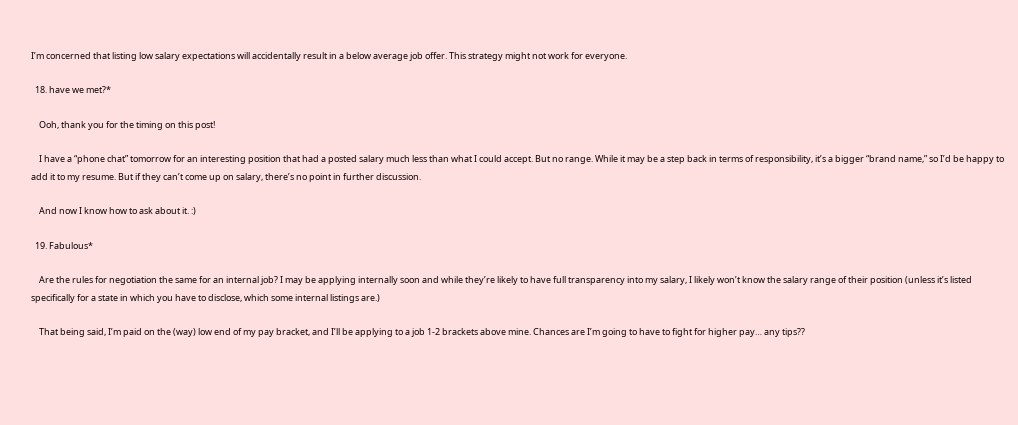I’m concerned that listing low salary expectations will accidentally result in a below average job offer. This strategy might not work for everyone.

  18. have we met?*

    Ooh, thank you for the timing on this post!

    I have a “phone chat” tomorrow for an interesting position that had a posted salary much less than what I could accept. But no range. While it may be a step back in terms of responsibility, it’s a bigger “brand name,” so I’d be happy to add it to my resume. But if they can’t come up on salary, there’s no point in further discussion.

    And now I know how to ask about it. :)

  19. Fabulous*

    Are the rules for negotiation the same for an internal job? I may be applying internally soon and while they’re likely to have full transparency into my salary, I likely won’t know the salary range of their position (unless it’s listed specifically for a state in which you have to disclose, which some internal listings are.)

    That being said, I’m paid on the (way) low end of my pay bracket, and I’ll be applying to a job 1-2 brackets above mine. Chances are I’m going to have to fight for higher pay… any tips??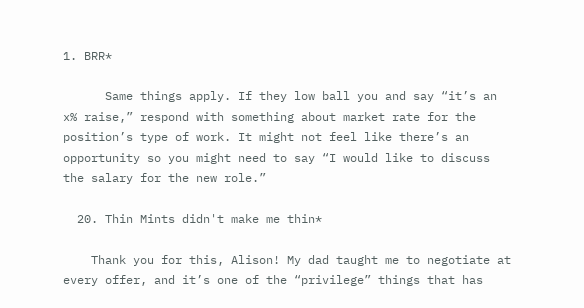1. BRR*

      Same things apply. If they low ball you and say “it’s an x% raise,” respond with something about market rate for the position’s type of work. It might not feel like there’s an opportunity so you might need to say “I would like to discuss the salary for the new role.”

  20. Thin Mints didn't make me thin*

    Thank you for this, Alison! My dad taught me to negotiate at every offer, and it’s one of the “privilege” things that has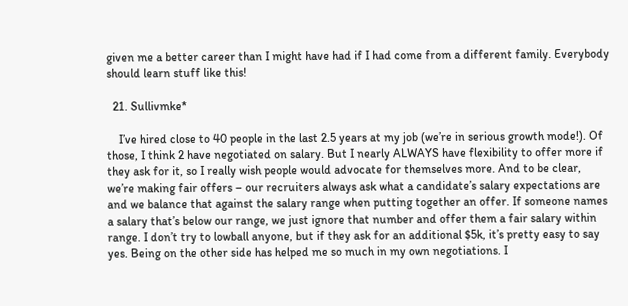given me a better career than I might have had if I had come from a different family. Everybody should learn stuff like this!

  21. Sullivmke*

    I’ve hired close to 40 people in the last 2.5 years at my job (we’re in serious growth mode!). Of those, I think 2 have negotiated on salary. But I nearly ALWAYS have flexibility to offer more if they ask for it, so I really wish people would advocate for themselves more. And to be clear, we’re making fair offers – our recruiters always ask what a candidate’s salary expectations are and we balance that against the salary range when putting together an offer. If someone names a salary that’s below our range, we just ignore that number and offer them a fair salary within range. I don’t try to lowball anyone, but if they ask for an additional $5k, it’s pretty easy to say yes. Being on the other side has helped me so much in my own negotiations. I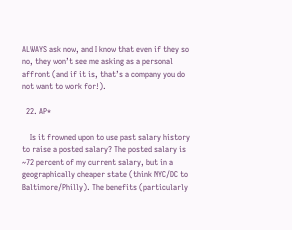ALWAYS ask now, and I know that even if they so no, they won’t see me asking as a personal affront (and if it is, that’s a company you do not want to work for!).

  22. AP*

    Is it frowned upon to use past salary history to raise a posted salary? The posted salary is ~72 percent of my current salary, but in a geographically cheaper state (think NYC/DC to Baltimore/Philly). The benefits (particularly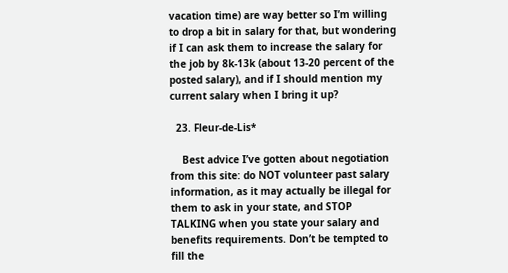vacation time) are way better so I’m willing to drop a bit in salary for that, but wondering if I can ask them to increase the salary for the job by 8k-13k (about 13-20 percent of the posted salary), and if I should mention my current salary when I bring it up?

  23. Fleur-de-Lis*

    Best advice I’ve gotten about negotiation from this site: do NOT volunteer past salary information, as it may actually be illegal for them to ask in your state, and STOP TALKING when you state your salary and benefits requirements. Don’t be tempted to fill the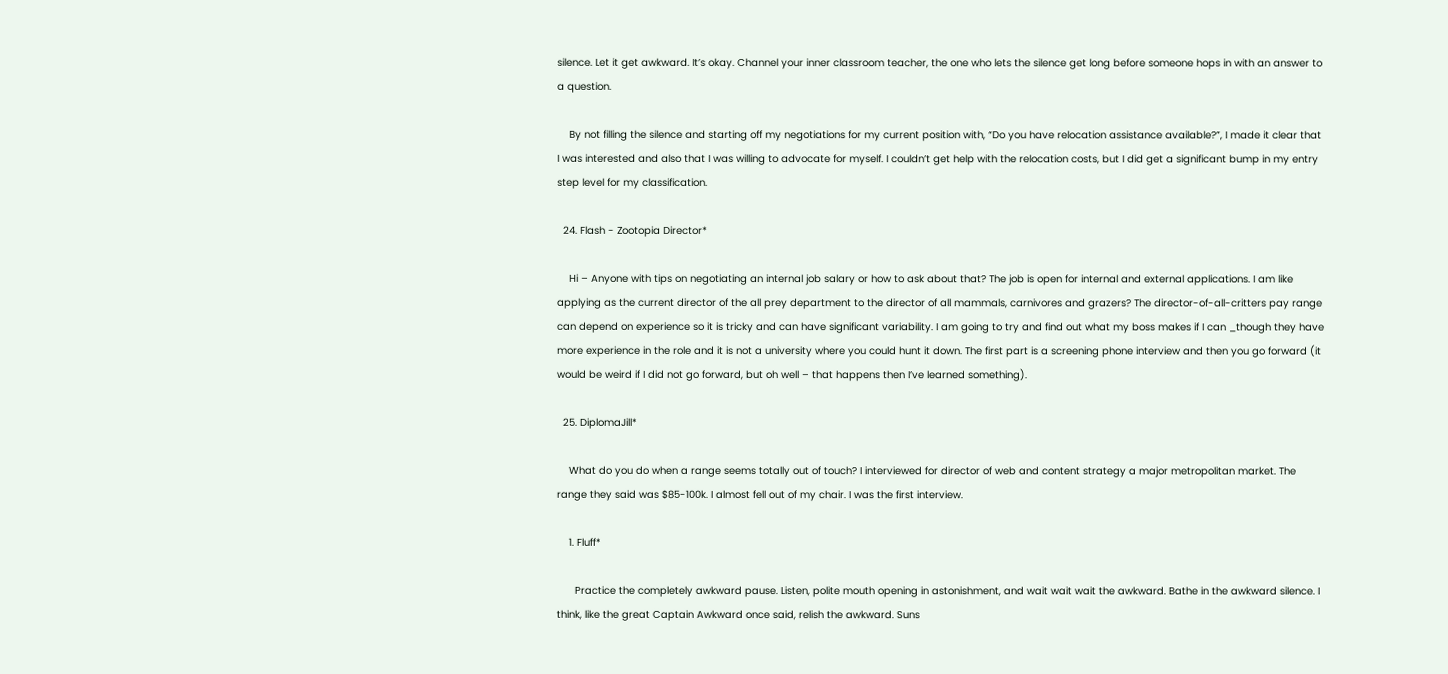silence. Let it get awkward. It’s okay. Channel your inner classroom teacher, the one who lets the silence get long before someone hops in with an answer to a question.

    By not filling the silence and starting off my negotiations for my current position with, “Do you have relocation assistance available?”, I made it clear that I was interested and also that I was willing to advocate for myself. I couldn’t get help with the relocation costs, but I did get a significant bump in my entry step level for my classification.

  24. Flash - Zootopia Director*

    Hi – Anyone with tips on negotiating an internal job salary or how to ask about that? The job is open for internal and external applications. I am like applying as the current director of the all prey department to the director of all mammals, carnivores and grazers? The director-of-all-critters pay range can depend on experience so it is tricky and can have significant variability. I am going to try and find out what my boss makes if I can _though they have more experience in the role and it is not a university where you could hunt it down. The first part is a screening phone interview and then you go forward (it would be weird if I did not go forward, but oh well – that happens then I’ve learned something).

  25. DiplomaJill*

    What do you do when a range seems totally out of touch? I interviewed for director of web and content strategy a major metropolitan market. The range they said was $85-100k. I almost fell out of my chair. I was the first interview.

    1. Fluff*

      Practice the completely awkward pause. Listen, polite mouth opening in astonishment, and wait wait wait the awkward. Bathe in the awkward silence. I think, like the great Captain Awkward once said, relish the awkward. Suns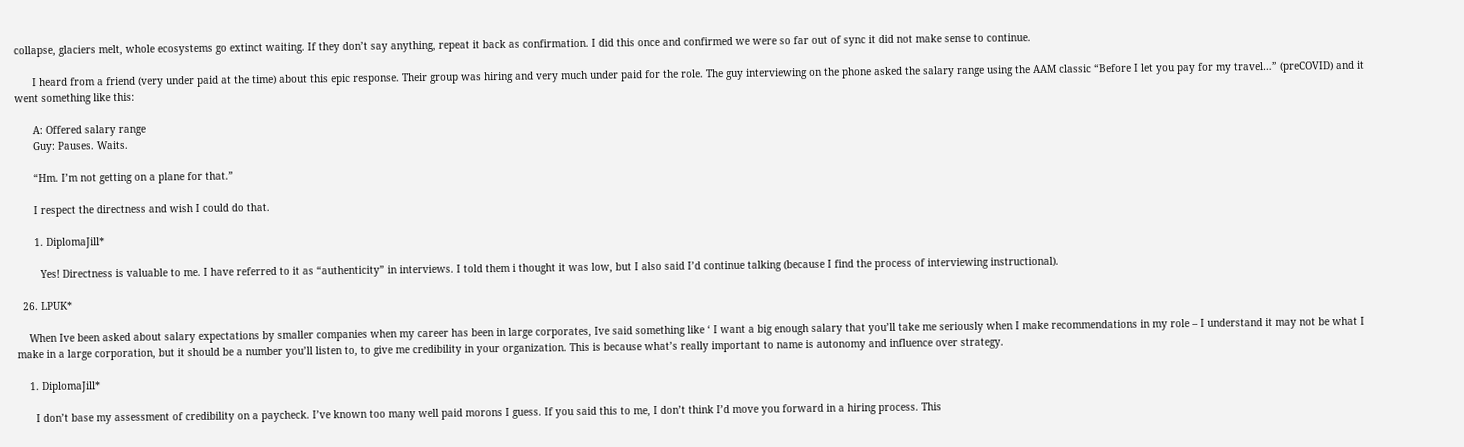collapse, glaciers melt, whole ecosystems go extinct waiting. If they don’t say anything, repeat it back as confirmation. I did this once and confirmed we were so far out of sync it did not make sense to continue.

      I heard from a friend (very under paid at the time) about this epic response. Their group was hiring and very much under paid for the role. The guy interviewing on the phone asked the salary range using the AAM classic “Before I let you pay for my travel…” (preCOVID) and it went something like this:

      A: Offered salary range
      Guy: Pauses. Waits.

      “Hm. I’m not getting on a plane for that.”

      I respect the directness and wish I could do that.

      1. DiplomaJill*

        Yes! Directness is valuable to me. I have referred to it as “authenticity” in interviews. I told them i thought it was low, but I also said I’d continue talking (because I find the process of interviewing instructional).

  26. LPUK*

    When Ive been asked about salary expectations by smaller companies when my career has been in large corporates, Ive said something like ‘ I want a big enough salary that you’ll take me seriously when I make recommendations in my role – I understand it may not be what I make in a large corporation, but it should be a number you’ll listen to, to give me credibility in your organization. This is because what’s really important to name is autonomy and influence over strategy.

    1. DiplomaJill*

      I don’t base my assessment of credibility on a paycheck. I’ve known too many well paid morons I guess. If you said this to me, I don’t think I’d move you forward in a hiring process. This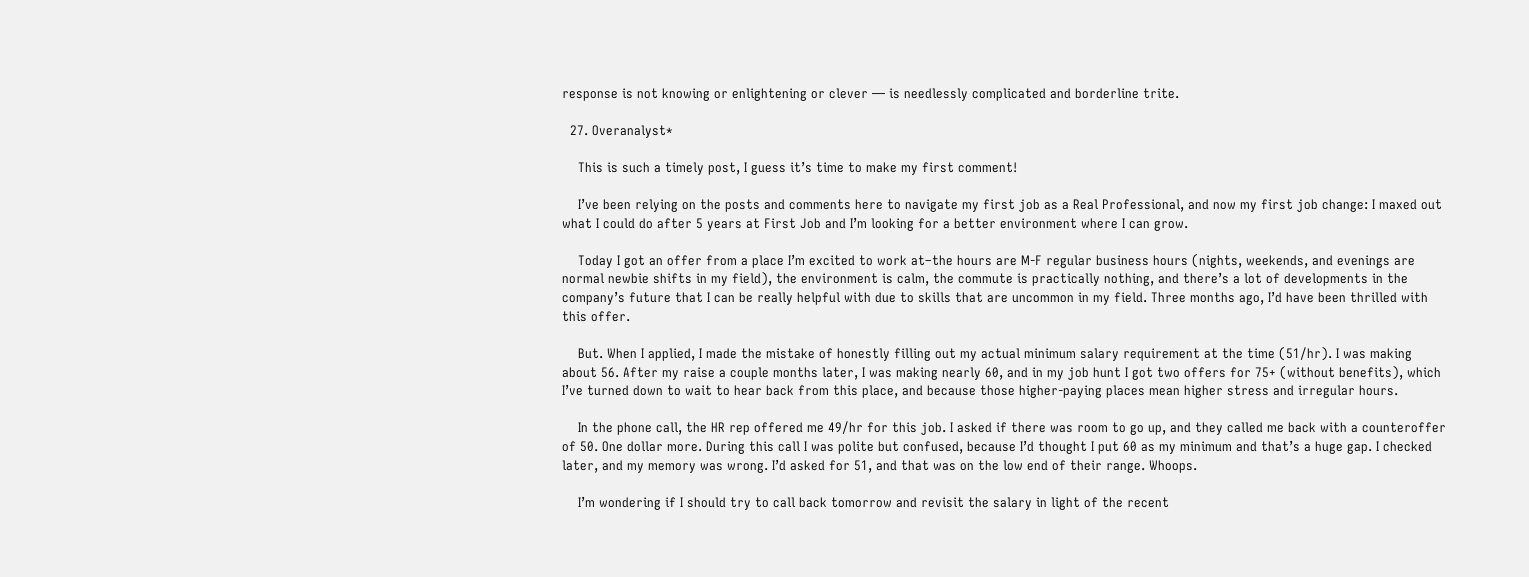response is not knowing or enlightening or clever — is needlessly complicated and borderline trite.

  27. Overanalyst*

    This is such a timely post, I guess it’s time to make my first comment!

    I’ve been relying on the posts and comments here to navigate my first job as a Real Professional, and now my first job change: I maxed out what I could do after 5 years at First Job and I’m looking for a better environment where I can grow.

    Today I got an offer from a place I’m excited to work at–the hours are M-F regular business hours (nights, weekends, and evenings are normal newbie shifts in my field), the environment is calm, the commute is practically nothing, and there’s a lot of developments in the company’s future that I can be really helpful with due to skills that are uncommon in my field. Three months ago, I’d have been thrilled with this offer.

    But. When I applied, I made the mistake of honestly filling out my actual minimum salary requirement at the time (51/hr). I was making about 56. After my raise a couple months later, I was making nearly 60, and in my job hunt I got two offers for 75+ (without benefits), which I’ve turned down to wait to hear back from this place, and because those higher-paying places mean higher stress and irregular hours.

    In the phone call, the HR rep offered me 49/hr for this job. I asked if there was room to go up, and they called me back with a counteroffer of 50. One dollar more. During this call I was polite but confused, because I’d thought I put 60 as my minimum and that’s a huge gap. I checked later, and my memory was wrong. I’d asked for 51, and that was on the low end of their range. Whoops.

    I’m wondering if I should try to call back tomorrow and revisit the salary in light of the recent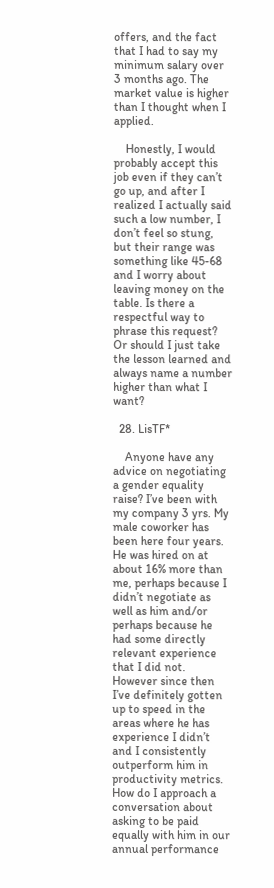offers, and the fact that I had to say my minimum salary over 3 months ago. The market value is higher than I thought when I applied.

    Honestly, I would probably accept this job even if they can’t go up, and after I realized I actually said such a low number, I don’t feel so stung, but their range was something like 45-68 and I worry about leaving money on the table. Is there a respectful way to phrase this request? Or should I just take the lesson learned and always name a number higher than what I want?

  28. LisTF*

    Anyone have any advice on negotiating a gender equality raise? I’ve been with my company 3 yrs. My male coworker has been here four years. He was hired on at about 16% more than me, perhaps because I didn’t negotiate as well as him and/or perhaps because he had some directly relevant experience that I did not. However since then I’ve definitely gotten up to speed in the areas where he has experience I didn’t and I consistently outperform him in productivity metrics. How do I approach a conversation about asking to be paid equally with him in our annual performance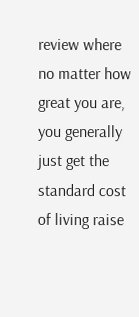review where no matter how great you are, you generally just get the standard cost of living raise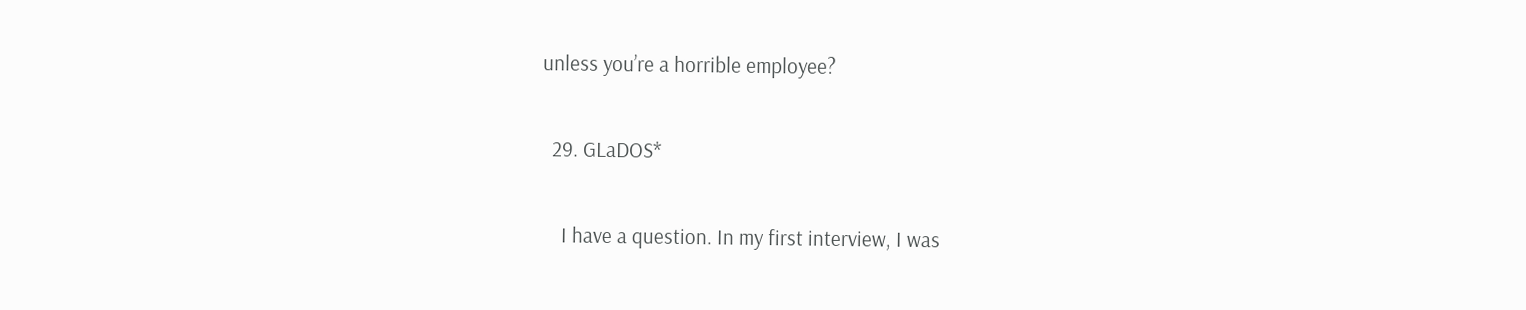unless you’re a horrible employee?

  29. GLaDOS*

    I have a question. In my first interview, I was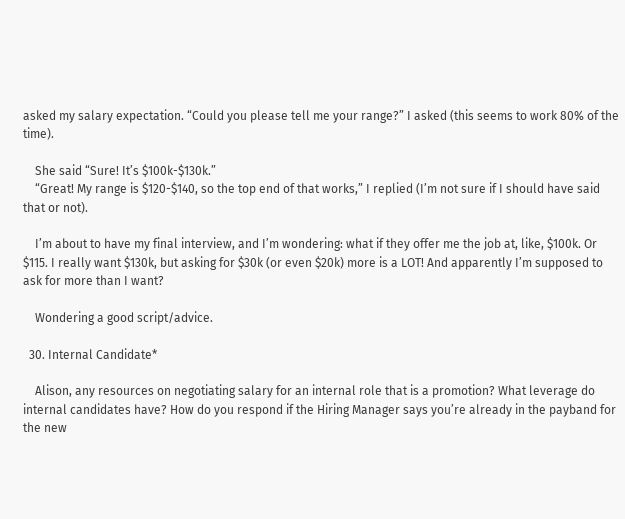asked my salary expectation. “Could you please tell me your range?” I asked (this seems to work 80% of the time).

    She said “Sure! It’s $100k-$130k.”
    “Great! My range is $120-$140, so the top end of that works,” I replied (I’m not sure if I should have said that or not).

    I’m about to have my final interview, and I’m wondering: what if they offer me the job at, like, $100k. Or $115. I really want $130k, but asking for $30k (or even $20k) more is a LOT! And apparently I’m supposed to ask for more than I want?

    Wondering a good script/advice.

  30. Internal Candidate*

    Alison, any resources on negotiating salary for an internal role that is a promotion? What leverage do internal candidates have? How do you respond if the Hiring Manager says you’re already in the payband for the new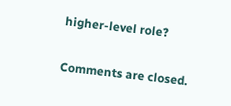higher-level role?

Comments are closed.